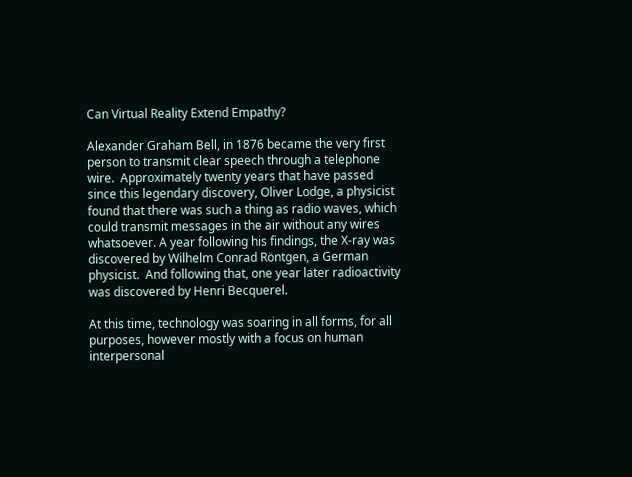Can Virtual Reality Extend Empathy?

Alexander Graham Bell, in 1876 became the very first person to transmit clear speech through a telephone wire.  Approximately twenty years that have passed since this legendary discovery, Oliver Lodge, a physicist found that there was such a thing as radio waves, which could transmit messages in the air without any wires whatsoever. A year following his findings, the X-ray was discovered by Wilhelm Conrad Röntgen, a German physicist.  And following that, one year later radioactivity was discovered by Henri Becquerel.

At this time, technology was soaring in all forms, for all purposes, however mostly with a focus on human interpersonal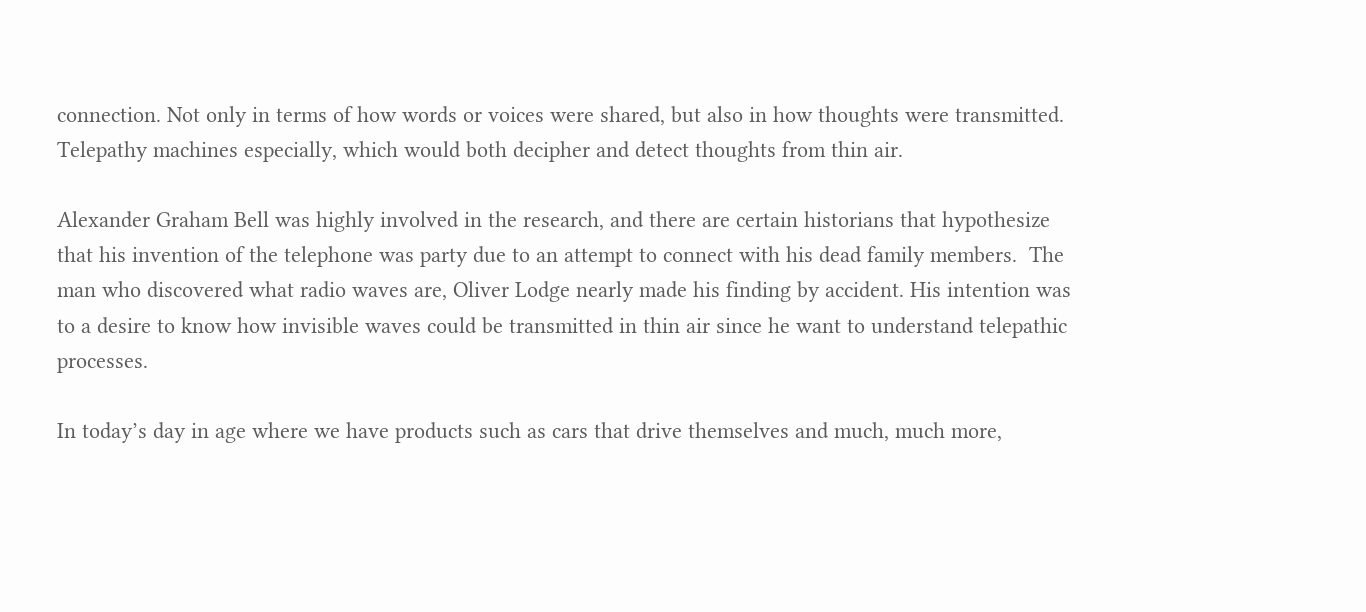connection. Not only in terms of how words or voices were shared, but also in how thoughts were transmitted. Telepathy machines especially, which would both decipher and detect thoughts from thin air.

Alexander Graham Bell was highly involved in the research, and there are certain historians that hypothesize that his invention of the telephone was party due to an attempt to connect with his dead family members.  The man who discovered what radio waves are, Oliver Lodge nearly made his finding by accident. His intention was to a desire to know how invisible waves could be transmitted in thin air since he want to understand telepathic processes.

In today’s day in age where we have products such as cars that drive themselves and much, much more,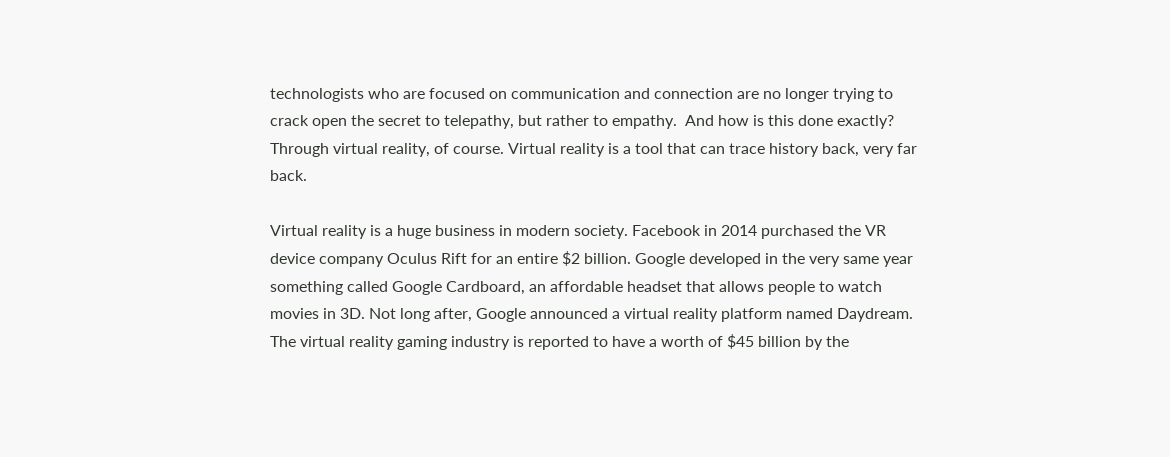technologists who are focused on communication and connection are no longer trying to crack open the secret to telepathy, but rather to empathy.  And how is this done exactly? Through virtual reality, of course. Virtual reality is a tool that can trace history back, very far back.

Virtual reality is a huge business in modern society. Facebook in 2014 purchased the VR device company Oculus Rift for an entire $2 billion. Google developed in the very same year something called Google Cardboard, an affordable headset that allows people to watch movies in 3D. Not long after, Google announced a virtual reality platform named Daydream.  The virtual reality gaming industry is reported to have a worth of $45 billion by the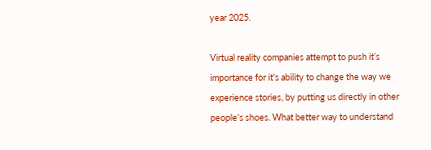year 2025.

Virtual reality companies attempt to push it’s importance for it’s ability to change the way we experience stories, by putting us directly in other people’s shoes. What better way to understand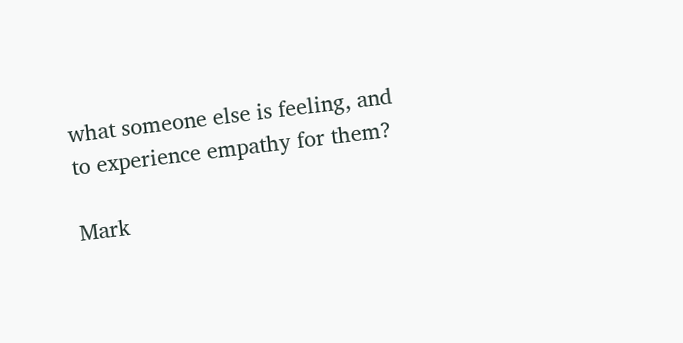what someone else is feeling, and to experience empathy for them?

Mark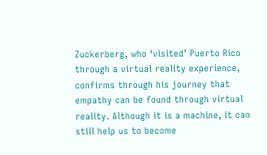Zuckerberg, who ‘visited’ Puerto Rico through a virtual reality experience, confirms through his journey that empathy can be found through virtual reality. Although it is a machine, it can still help us to become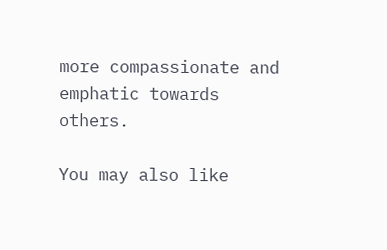more compassionate and emphatic towards others.

You may also like